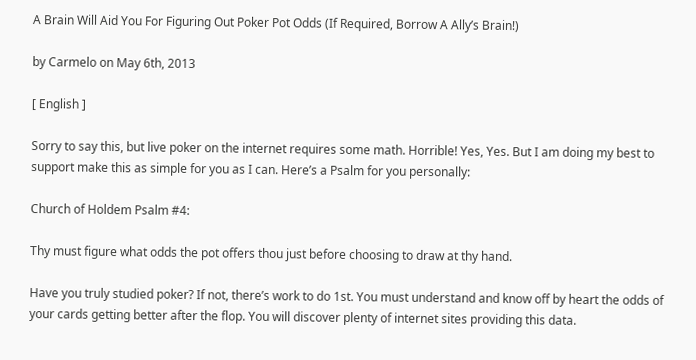A Brain Will Aid You For Figuring Out Poker Pot Odds (If Required, Borrow A Ally’s Brain!)

by Carmelo on May 6th, 2013

[ English ]

Sorry to say this, but live poker on the internet requires some math. Horrible! Yes, Yes. But I am doing my best to support make this as simple for you as I can. Here’s a Psalm for you personally:

Church of Holdem Psalm #4:

Thy must figure what odds the pot offers thou just before choosing to draw at thy hand.

Have you truly studied poker? If not, there’s work to do 1st. You must understand and know off by heart the odds of your cards getting better after the flop. You will discover plenty of internet sites providing this data.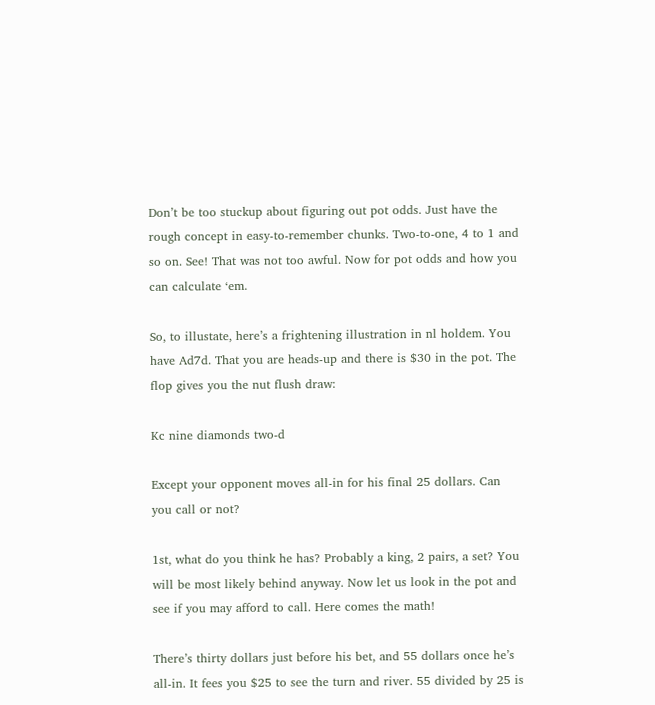Don’t be too stuckup about figuring out pot odds. Just have the rough concept in easy-to-remember chunks. Two-to-one, 4 to 1 and so on. See! That was not too awful. Now for pot odds and how you can calculate ‘em.

So, to illustate, here’s a frightening illustration in nl holdem. You have Ad7d. That you are heads-up and there is $30 in the pot. The flop gives you the nut flush draw:

Kc nine diamonds two-d

Except your opponent moves all-in for his final 25 dollars. Can you call or not?

1st, what do you think he has? Probably a king, 2 pairs, a set? You will be most likely behind anyway. Now let us look in the pot and see if you may afford to call. Here comes the math!

There’s thirty dollars just before his bet, and 55 dollars once he’s all-in. It fees you $25 to see the turn and river. 55 divided by 25 is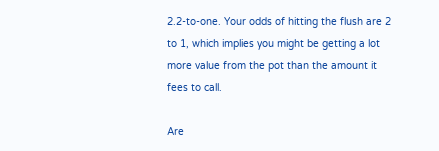2.2-to-one. Your odds of hitting the flush are 2 to 1, which implies you might be getting a lot more value from the pot than the amount it fees to call.

Are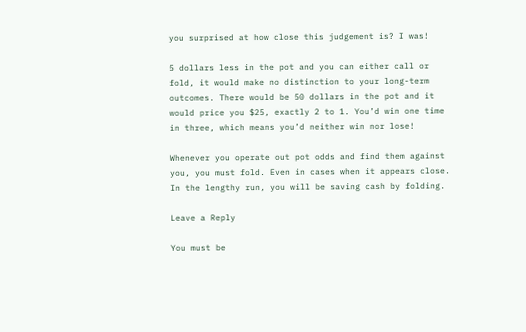you surprised at how close this judgement is? I was!

5 dollars less in the pot and you can either call or fold, it would make no distinction to your long-term outcomes. There would be 50 dollars in the pot and it would price you $25, exactly 2 to 1. You’d win one time in three, which means you’d neither win nor lose!

Whenever you operate out pot odds and find them against you, you must fold. Even in cases when it appears close. In the lengthy run, you will be saving cash by folding.

Leave a Reply

You must be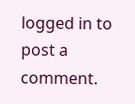logged in to post a comment.